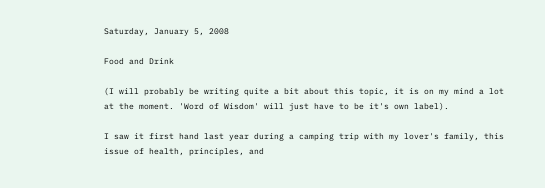Saturday, January 5, 2008

Food and Drink

(I will probably be writing quite a bit about this topic, it is on my mind a lot at the moment. 'Word of Wisdom' will just have to be it's own label).

I saw it first hand last year during a camping trip with my lover's family, this issue of health, principles, and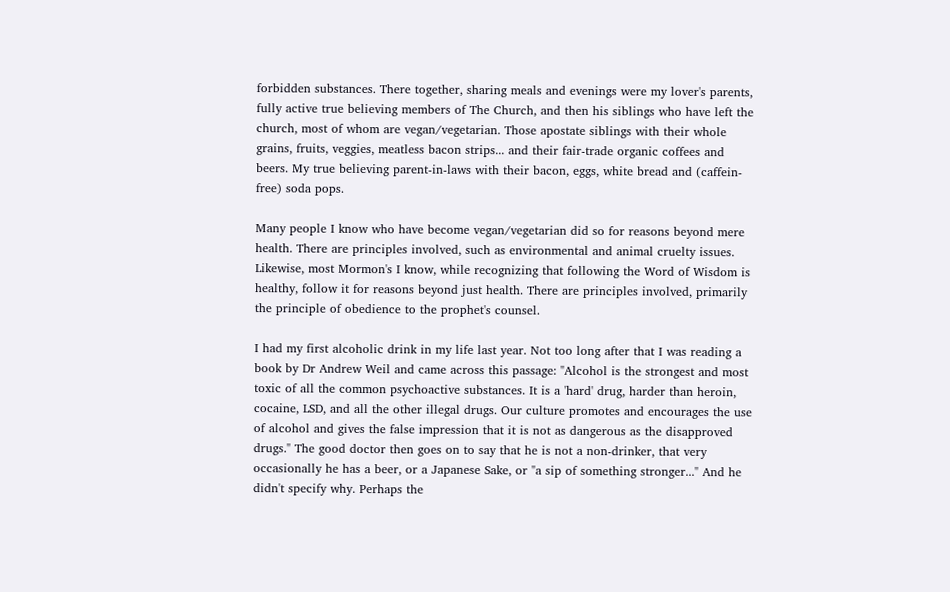forbidden substances. There together, sharing meals and evenings were my lover's parents, fully active true believing members of The Church, and then his siblings who have left the church, most of whom are vegan/vegetarian. Those apostate siblings with their whole grains, fruits, veggies, meatless bacon strips... and their fair-trade organic coffees and beers. My true believing parent-in-laws with their bacon, eggs, white bread and (caffein-free) soda pops.

Many people I know who have become vegan/vegetarian did so for reasons beyond mere health. There are principles involved, such as environmental and animal cruelty issues. Likewise, most Mormon's I know, while recognizing that following the Word of Wisdom is healthy, follow it for reasons beyond just health. There are principles involved, primarily the principle of obedience to the prophet's counsel.

I had my first alcoholic drink in my life last year. Not too long after that I was reading a book by Dr Andrew Weil and came across this passage: "Alcohol is the strongest and most toxic of all the common psychoactive substances. It is a 'hard' drug, harder than heroin, cocaine, LSD, and all the other illegal drugs. Our culture promotes and encourages the use of alcohol and gives the false impression that it is not as dangerous as the disapproved drugs." The good doctor then goes on to say that he is not a non-drinker, that very occasionally he has a beer, or a Japanese Sake, or "a sip of something stronger..." And he didn't specify why. Perhaps the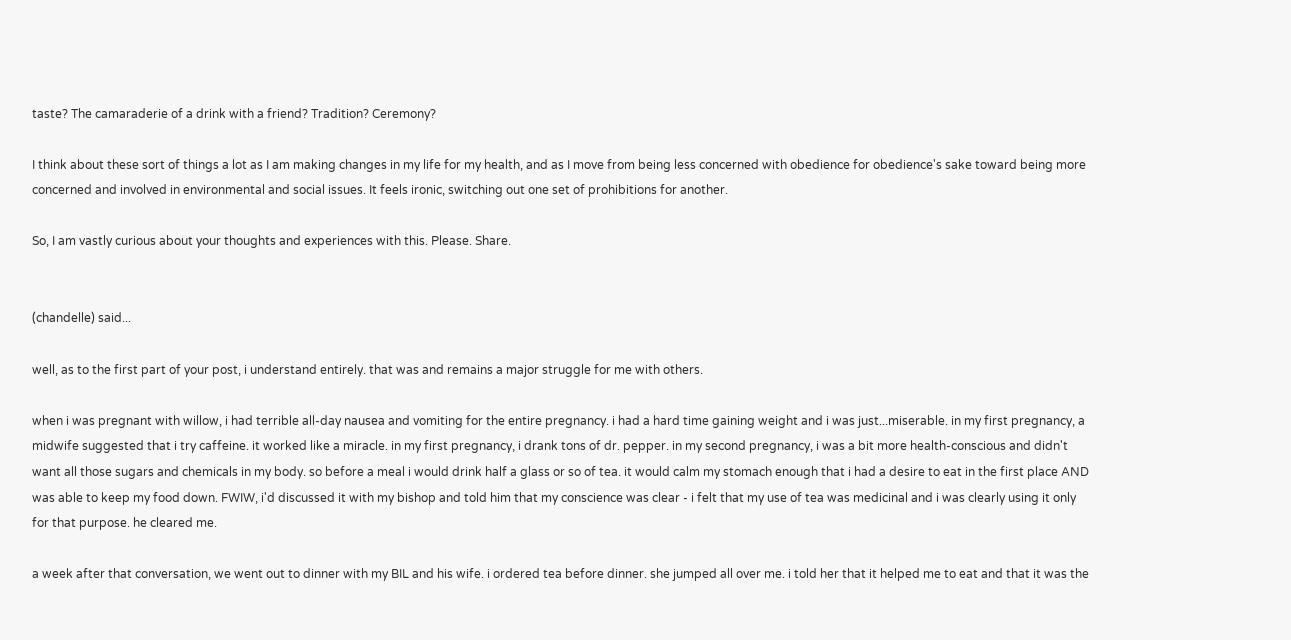taste? The camaraderie of a drink with a friend? Tradition? Ceremony?

I think about these sort of things a lot as I am making changes in my life for my health, and as I move from being less concerned with obedience for obedience's sake toward being more concerned and involved in environmental and social issues. It feels ironic, switching out one set of prohibitions for another.

So, I am vastly curious about your thoughts and experiences with this. Please. Share.


(chandelle) said...

well, as to the first part of your post, i understand entirely. that was and remains a major struggle for me with others.

when i was pregnant with willow, i had terrible all-day nausea and vomiting for the entire pregnancy. i had a hard time gaining weight and i was just...miserable. in my first pregnancy, a midwife suggested that i try caffeine. it worked like a miracle. in my first pregnancy, i drank tons of dr. pepper. in my second pregnancy, i was a bit more health-conscious and didn't want all those sugars and chemicals in my body. so before a meal i would drink half a glass or so of tea. it would calm my stomach enough that i had a desire to eat in the first place AND was able to keep my food down. FWIW, i'd discussed it with my bishop and told him that my conscience was clear - i felt that my use of tea was medicinal and i was clearly using it only for that purpose. he cleared me.

a week after that conversation, we went out to dinner with my BIL and his wife. i ordered tea before dinner. she jumped all over me. i told her that it helped me to eat and that it was the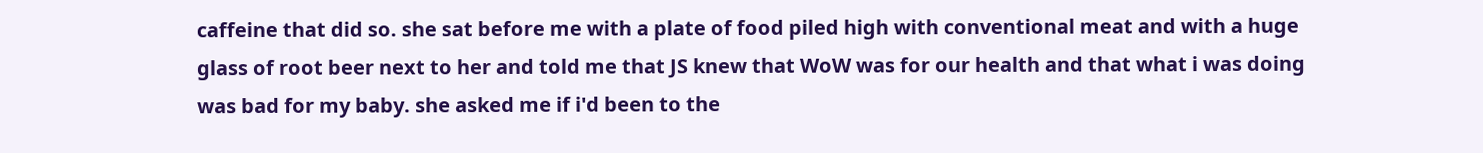caffeine that did so. she sat before me with a plate of food piled high with conventional meat and with a huge glass of root beer next to her and told me that JS knew that WoW was for our health and that what i was doing was bad for my baby. she asked me if i'd been to the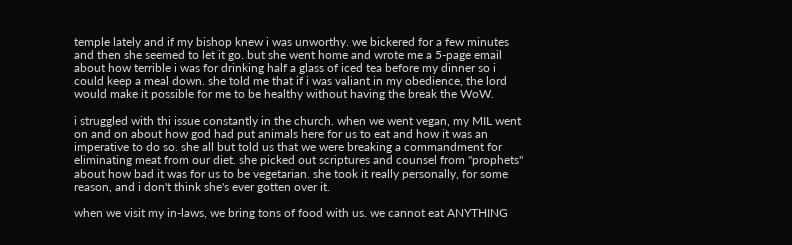temple lately and if my bishop knew i was unworthy. we bickered for a few minutes and then she seemed to let it go. but she went home and wrote me a 5-page email about how terrible i was for drinking half a glass of iced tea before my dinner so i could keep a meal down. she told me that if i was valiant in my obedience, the lord would make it possible for me to be healthy without having the break the WoW.

i struggled with thi issue constantly in the church. when we went vegan, my MIL went on and on about how god had put animals here for us to eat and how it was an imperative to do so. she all but told us that we were breaking a commandment for eliminating meat from our diet. she picked out scriptures and counsel from "prophets" about how bad it was for us to be vegetarian. she took it really personally, for some reason, and i don't think she's ever gotten over it.

when we visit my in-laws, we bring tons of food with us. we cannot eat ANYTHING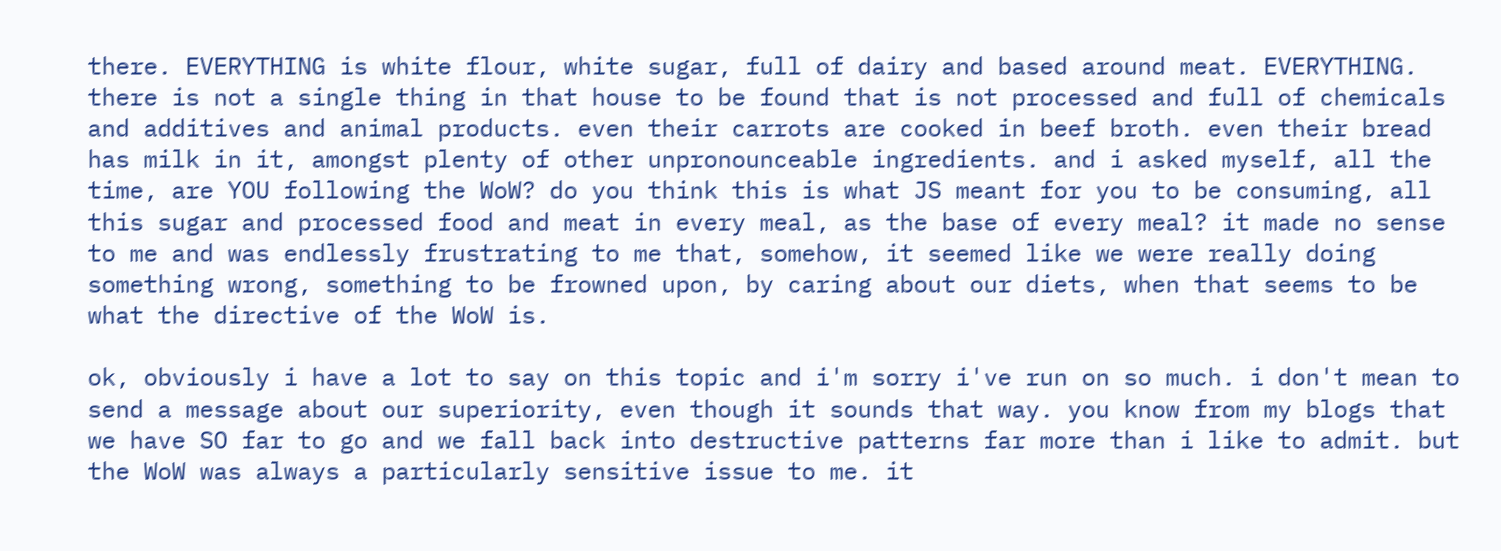there. EVERYTHING is white flour, white sugar, full of dairy and based around meat. EVERYTHING. there is not a single thing in that house to be found that is not processed and full of chemicals and additives and animal products. even their carrots are cooked in beef broth. even their bread has milk in it, amongst plenty of other unpronounceable ingredients. and i asked myself, all the time, are YOU following the WoW? do you think this is what JS meant for you to be consuming, all this sugar and processed food and meat in every meal, as the base of every meal? it made no sense to me and was endlessly frustrating to me that, somehow, it seemed like we were really doing something wrong, something to be frowned upon, by caring about our diets, when that seems to be what the directive of the WoW is.

ok, obviously i have a lot to say on this topic and i'm sorry i've run on so much. i don't mean to send a message about our superiority, even though it sounds that way. you know from my blogs that we have SO far to go and we fall back into destructive patterns far more than i like to admit. but the WoW was always a particularly sensitive issue to me. it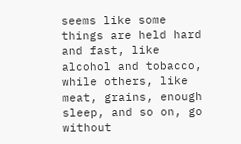seems like some things are held hard and fast, like alcohol and tobacco, while others, like meat, grains, enough sleep, and so on, go without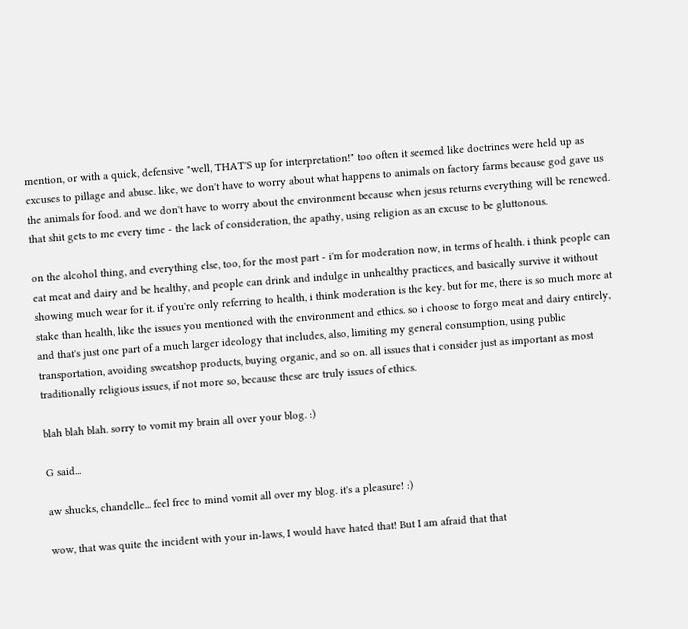mention, or with a quick, defensive "well, THAT'S up for interpretation!" too often it seemed like doctrines were held up as excuses to pillage and abuse. like, we don't have to worry about what happens to animals on factory farms because god gave us the animals for food. and we don't have to worry about the environment because when jesus returns everything will be renewed. that shit gets to me every time - the lack of consideration, the apathy, using religion as an excuse to be gluttonous.

on the alcohol thing, and everything else, too, for the most part - i'm for moderation now, in terms of health. i think people can eat meat and dairy and be healthy, and people can drink and indulge in unhealthy practices, and basically survive it without showing much wear for it. if you're only referring to health, i think moderation is the key. but for me, there is so much more at stake than health, like the issues you mentioned with the environment and ethics. so i choose to forgo meat and dairy entirely, and that's just one part of a much larger ideology that includes, also, limiting my general consumption, using public transportation, avoiding sweatshop products, buying organic, and so on. all issues that i consider just as important as most traditionally religious issues, if not more so, because these are truly issues of ethics.

blah blah blah. sorry to vomit my brain all over your blog. :)

G said...

aw shucks, chandelle... feel free to mind vomit all over my blog. it's a pleasure! :)

wow, that was quite the incident with your in-laws, I would have hated that! But I am afraid that that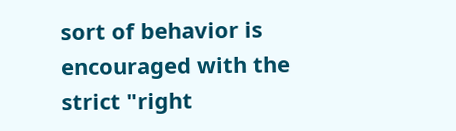sort of behavior is encouraged with the strict "right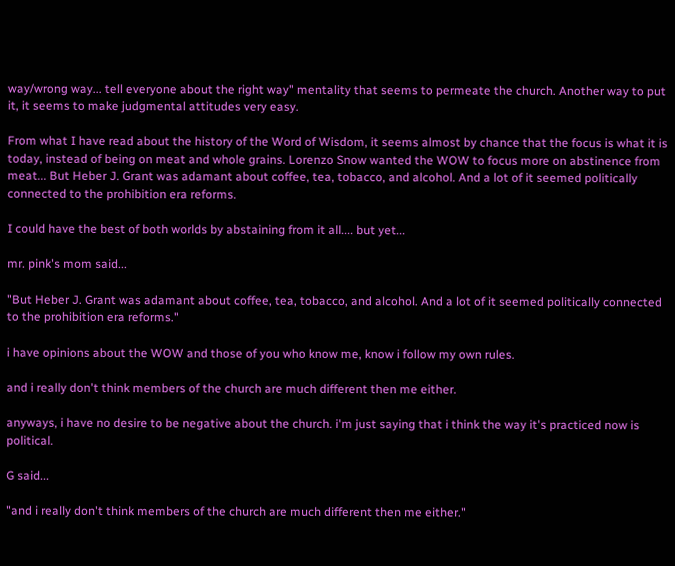way/wrong way... tell everyone about the right way" mentality that seems to permeate the church. Another way to put it, it seems to make judgmental attitudes very easy.

From what I have read about the history of the Word of Wisdom, it seems almost by chance that the focus is what it is today, instead of being on meat and whole grains. Lorenzo Snow wanted the WOW to focus more on abstinence from meat... But Heber J. Grant was adamant about coffee, tea, tobacco, and alcohol. And a lot of it seemed politically connected to the prohibition era reforms.

I could have the best of both worlds by abstaining from it all.... but yet...

mr. pink's mom said...

"But Heber J. Grant was adamant about coffee, tea, tobacco, and alcohol. And a lot of it seemed politically connected to the prohibition era reforms."

i have opinions about the WOW and those of you who know me, know i follow my own rules.

and i really don't think members of the church are much different then me either.

anyways, i have no desire to be negative about the church. i'm just saying that i think the way it's practiced now is political.

G said...

"and i really don't think members of the church are much different then me either."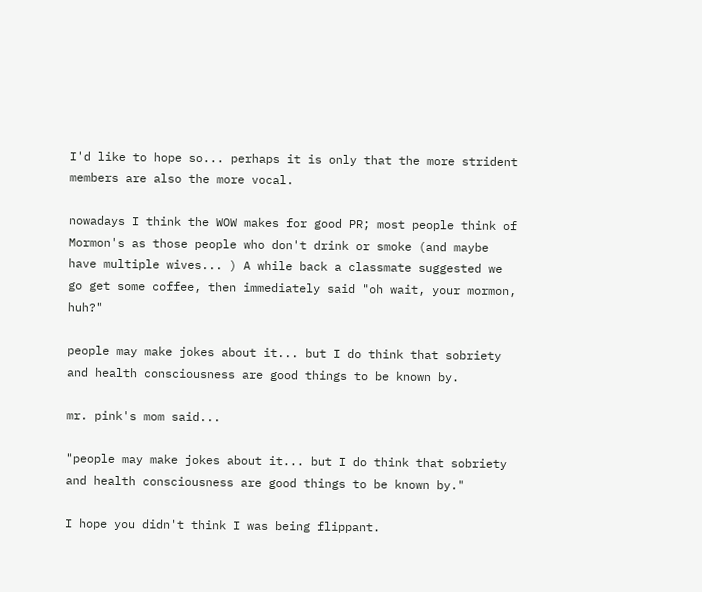I'd like to hope so... perhaps it is only that the more strident members are also the more vocal.

nowadays I think the WOW makes for good PR; most people think of Mormon's as those people who don't drink or smoke (and maybe have multiple wives... ) A while back a classmate suggested we go get some coffee, then immediately said "oh wait, your mormon, huh?"

people may make jokes about it... but I do think that sobriety and health consciousness are good things to be known by.

mr. pink's mom said...

"people may make jokes about it... but I do think that sobriety and health consciousness are good things to be known by."

I hope you didn't think I was being flippant.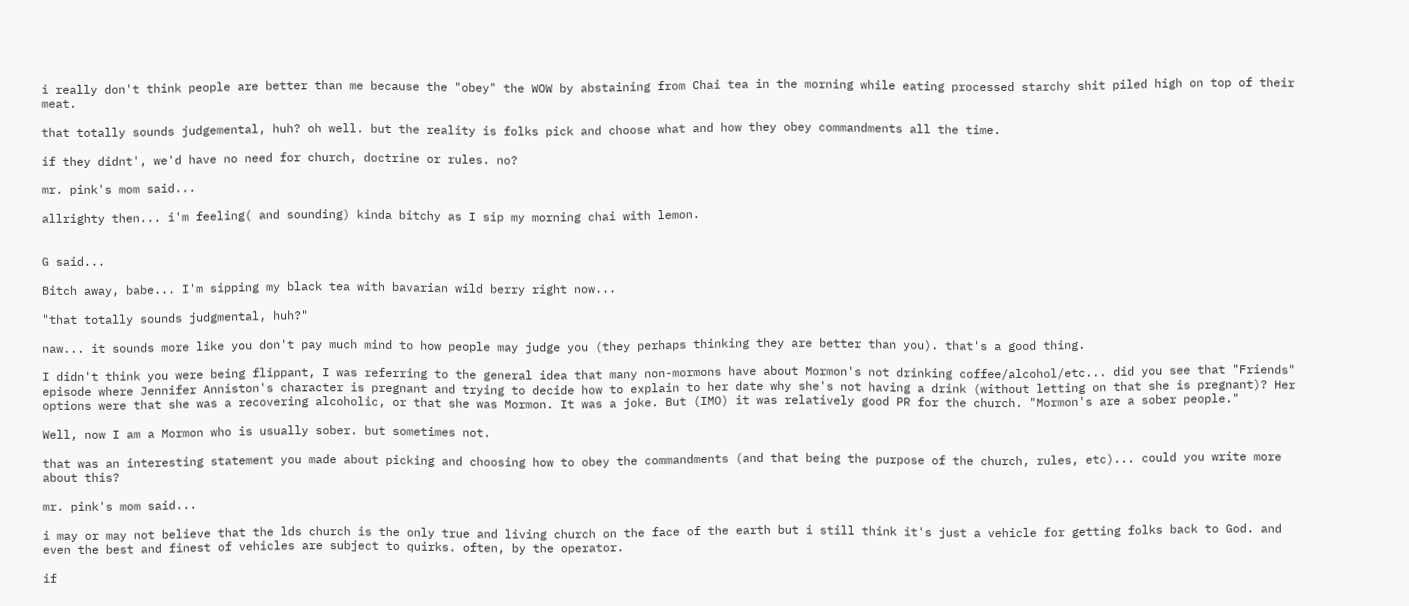i really don't think people are better than me because the "obey" the WOW by abstaining from Chai tea in the morning while eating processed starchy shit piled high on top of their meat.

that totally sounds judgemental, huh? oh well. but the reality is folks pick and choose what and how they obey commandments all the time.

if they didnt', we'd have no need for church, doctrine or rules. no?

mr. pink's mom said...

allrighty then... i'm feeling( and sounding) kinda bitchy as I sip my morning chai with lemon.


G said...

Bitch away, babe... I'm sipping my black tea with bavarian wild berry right now...

"that totally sounds judgmental, huh?"

naw... it sounds more like you don't pay much mind to how people may judge you (they perhaps thinking they are better than you). that's a good thing.

I didn't think you were being flippant, I was referring to the general idea that many non-mormons have about Mormon's not drinking coffee/alcohol/etc... did you see that "Friends" episode where Jennifer Anniston's character is pregnant and trying to decide how to explain to her date why she's not having a drink (without letting on that she is pregnant)? Her options were that she was a recovering alcoholic, or that she was Mormon. It was a joke. But (IMO) it was relatively good PR for the church. "Mormon's are a sober people."

Well, now I am a Mormon who is usually sober. but sometimes not.

that was an interesting statement you made about picking and choosing how to obey the commandments (and that being the purpose of the church, rules, etc)... could you write more about this?

mr. pink's mom said...

i may or may not believe that the lds church is the only true and living church on the face of the earth but i still think it's just a vehicle for getting folks back to God. and even the best and finest of vehicles are subject to quirks. often, by the operator.

if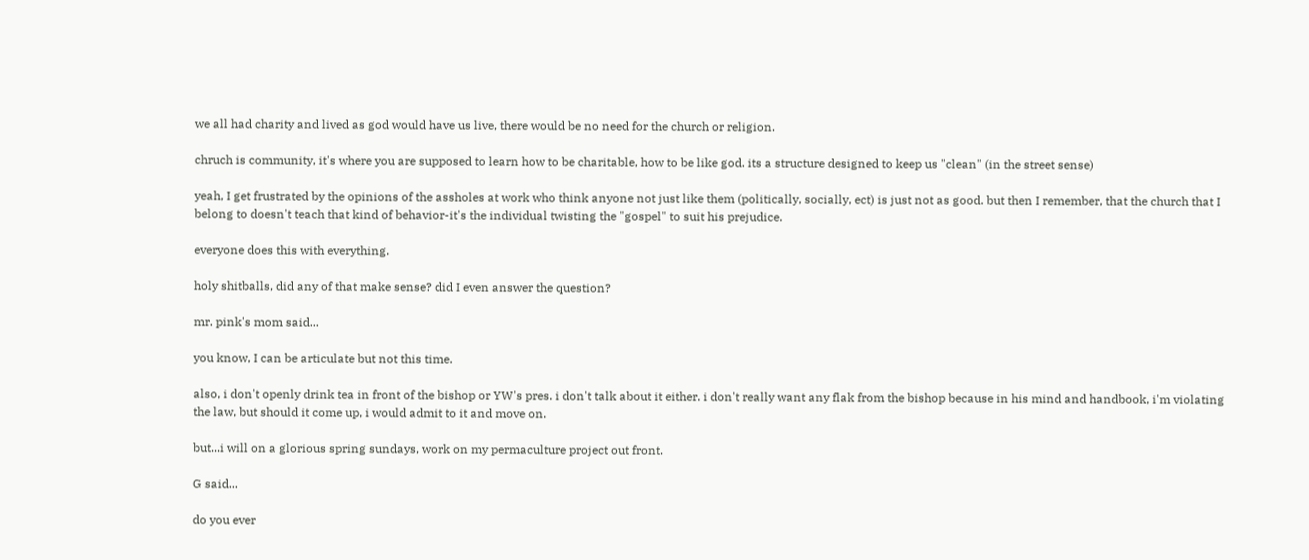we all had charity and lived as god would have us live, there would be no need for the church or religion.

chruch is community, it's where you are supposed to learn how to be charitable, how to be like god. its a structure designed to keep us "clean" (in the street sense)

yeah, I get frustrated by the opinions of the assholes at work who think anyone not just like them (politically, socially, ect) is just not as good. but then I remember, that the church that I belong to doesn't teach that kind of behavior-it's the individual twisting the "gospel" to suit his prejudice.

everyone does this with everything.

holy shitballs, did any of that make sense? did I even answer the question?

mr. pink's mom said...

you know, I can be articulate but not this time.

also, i don't openly drink tea in front of the bishop or YW's pres. i don't talk about it either. i don't really want any flak from the bishop because in his mind and handbook, i'm violating the law, but should it come up, i would admit to it and move on.

but...i will on a glorious spring sundays, work on my permaculture project out front.

G said...

do you ever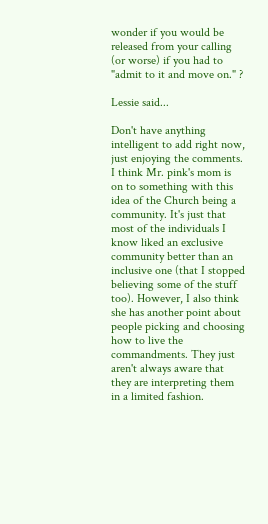wonder if you would be released from your calling (or worse) if you had to "admit to it and move on." ?

Lessie said...

Don't have anything intelligent to add right now, just enjoying the comments. I think Mr. pink's mom is on to something with this idea of the Church being a community. It's just that most of the individuals I know liked an exclusive community better than an inclusive one (that I stopped believing some of the stuff too). However, I also think she has another point about people picking and choosing how to live the commandments. They just aren't always aware that they are interpreting them in a limited fashion.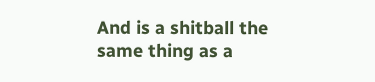And is a shitball the same thing as a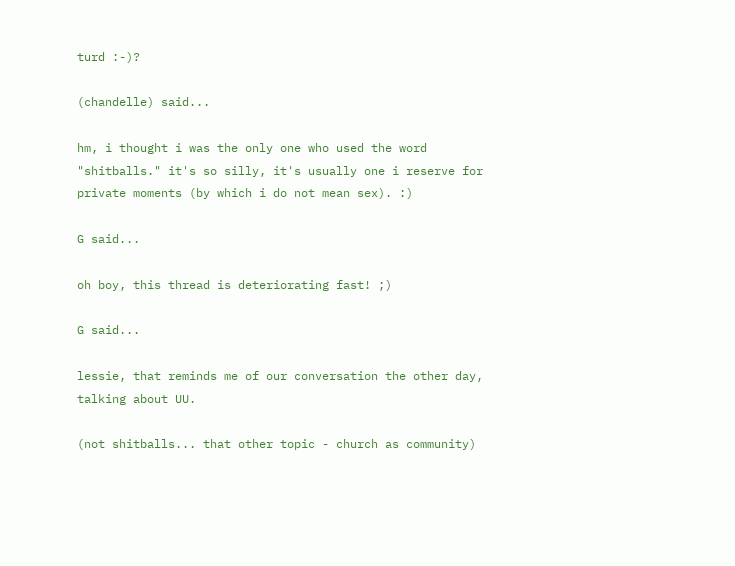turd :-)?

(chandelle) said...

hm, i thought i was the only one who used the word "shitballs." it's so silly, it's usually one i reserve for private moments (by which i do not mean sex). :)

G said...

oh boy, this thread is deteriorating fast! ;)

G said...

lessie, that reminds me of our conversation the other day, talking about UU.

(not shitballs... that other topic - church as community)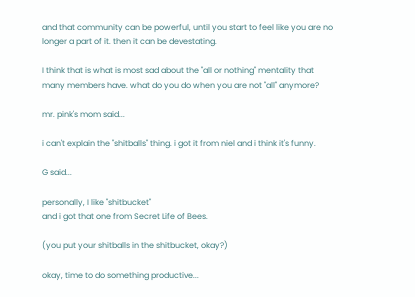and that community can be powerful, until you start to feel like you are no longer a part of it. then it can be devestating.

I think that is what is most sad about the "all or nothing" mentality that many members have. what do you do when you are not "all" anymore?

mr. pink's mom said...

i can't explain the "shitballs" thing. i got it from niel and i think it's funny.

G said...

personally, I like "shitbucket"
and i got that one from Secret Life of Bees.

(you put your shitballs in the shitbucket, okay?)

okay, time to do something productive...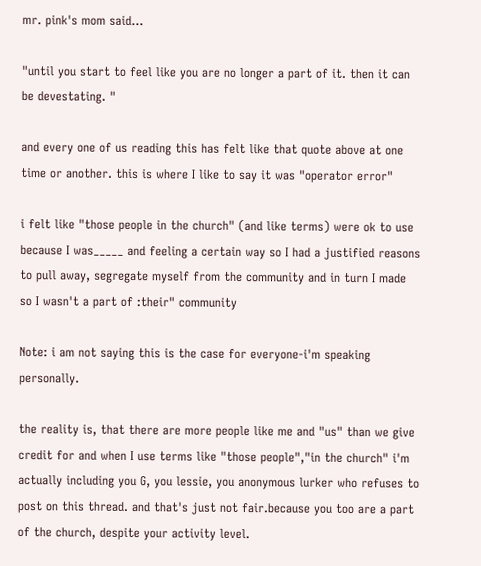mr. pink's mom said...

"until you start to feel like you are no longer a part of it. then it can be devestating. "

and every one of us reading this has felt like that quote above at one time or another. this is where I like to say it was "operator error"

i felt like "those people in the church" (and like terms) were ok to use because I was_____ and feeling a certain way so I had a justified reasons to pull away, segregate myself from the community and in turn I made so I wasn't a part of :their" community

Note: i am not saying this is the case for everyone-i'm speaking personally.

the reality is, that there are more people like me and "us" than we give credit for and when I use terms like "those people","in the church" i'm actually including you G, you lessie, you anonymous lurker who refuses to post on this thread. and that's just not fair.because you too are a part of the church, despite your activity level.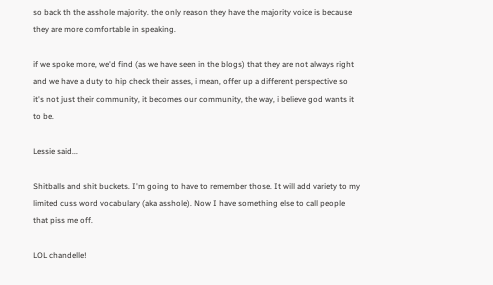so back th the asshole majority. the only reason they have the majority voice is because they are more comfortable in speaking.

if we spoke more, we'd find (as we have seen in the blogs) that they are not always right and we have a duty to hip check their asses, i mean, offer up a different perspective so it's not just their community, it becomes our community, the way, i believe god wants it to be.

Lessie said...

Shitballs and shit buckets. I'm going to have to remember those. It will add variety to my limited cuss word vocabulary (aka asshole). Now I have something else to call people that piss me off.

LOL chandelle!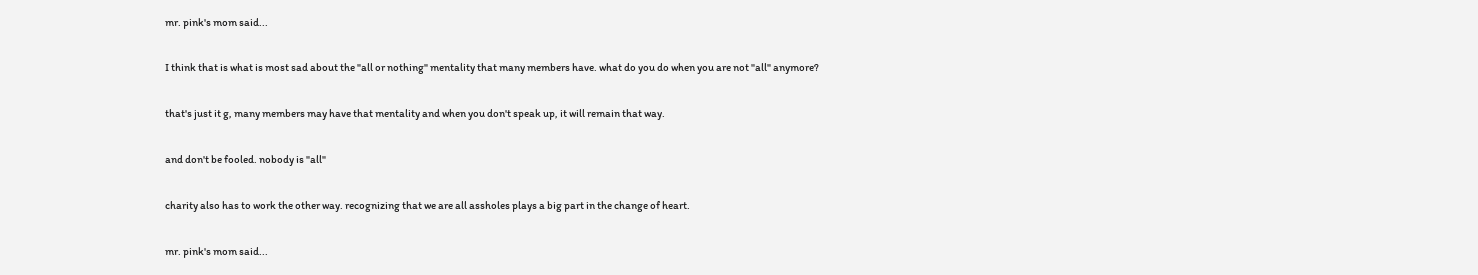mr. pink's mom said...

I think that is what is most sad about the "all or nothing" mentality that many members have. what do you do when you are not "all" anymore?

that's just it g, many members may have that mentality and when you don't speak up, it will remain that way.

and don't be fooled. nobody is "all"

charity also has to work the other way. recognizing that we are all assholes plays a big part in the change of heart.

mr. pink's mom said...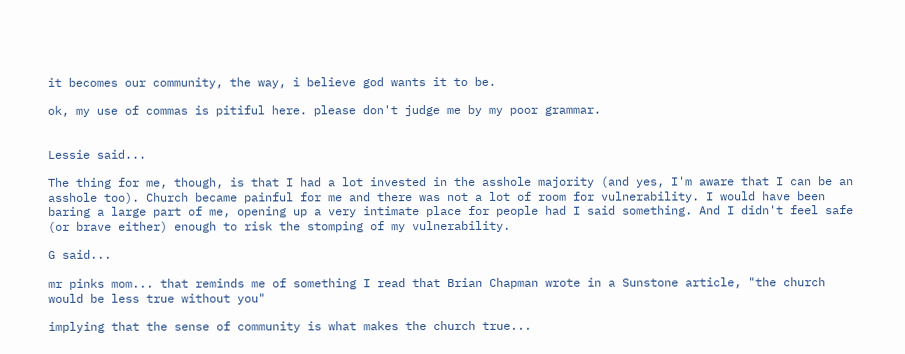it becomes our community, the way, i believe god wants it to be.

ok, my use of commas is pitiful here. please don't judge me by my poor grammar.


Lessie said...

The thing for me, though, is that I had a lot invested in the asshole majority (and yes, I'm aware that I can be an asshole too). Church became painful for me and there was not a lot of room for vulnerability. I would have been baring a large part of me, opening up a very intimate place for people had I said something. And I didn't feel safe (or brave either) enough to risk the stomping of my vulnerability.

G said...

mr pinks mom... that reminds me of something I read that Brian Chapman wrote in a Sunstone article, "the church would be less true without you"

implying that the sense of community is what makes the church true...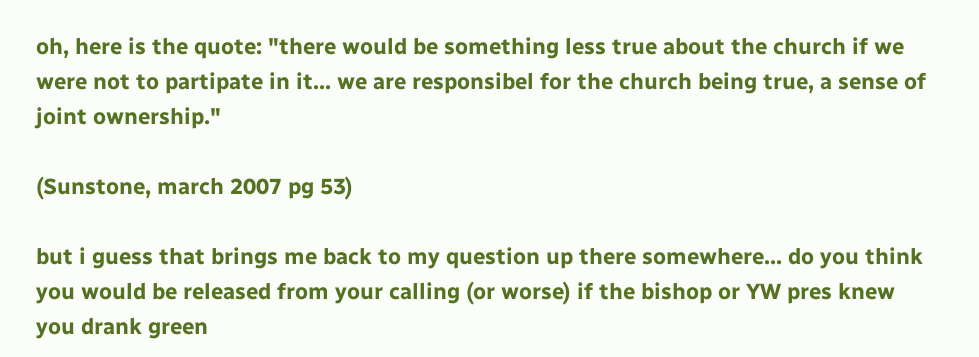oh, here is the quote: "there would be something less true about the church if we were not to partipate in it... we are responsibel for the church being true, a sense of joint ownership."

(Sunstone, march 2007 pg 53)

but i guess that brings me back to my question up there somewhere... do you think you would be released from your calling (or worse) if the bishop or YW pres knew you drank green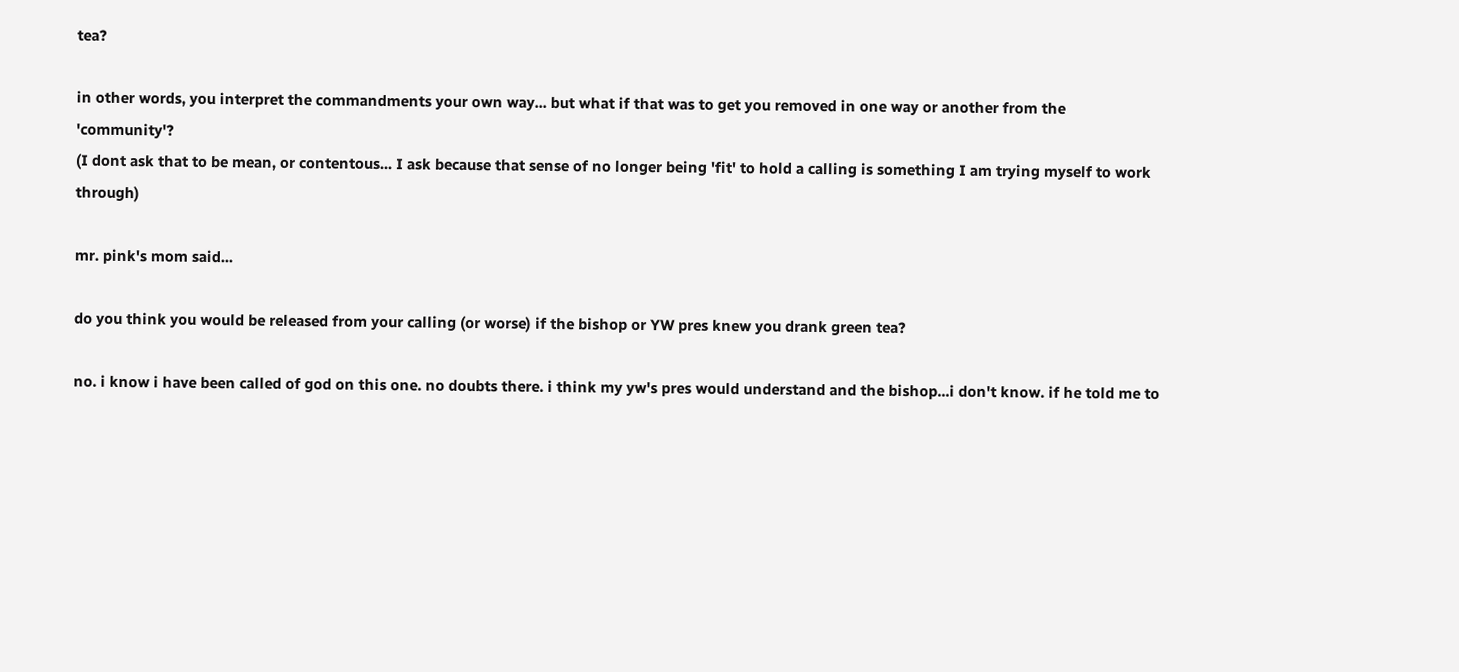tea?

in other words, you interpret the commandments your own way... but what if that was to get you removed in one way or another from the 'community'?
(I dont ask that to be mean, or contentous... I ask because that sense of no longer being 'fit' to hold a calling is something I am trying myself to work through)

mr. pink's mom said...

do you think you would be released from your calling (or worse) if the bishop or YW pres knew you drank green tea?

no. i know i have been called of god on this one. no doubts there. i think my yw's pres would understand and the bishop...i don't know. if he told me to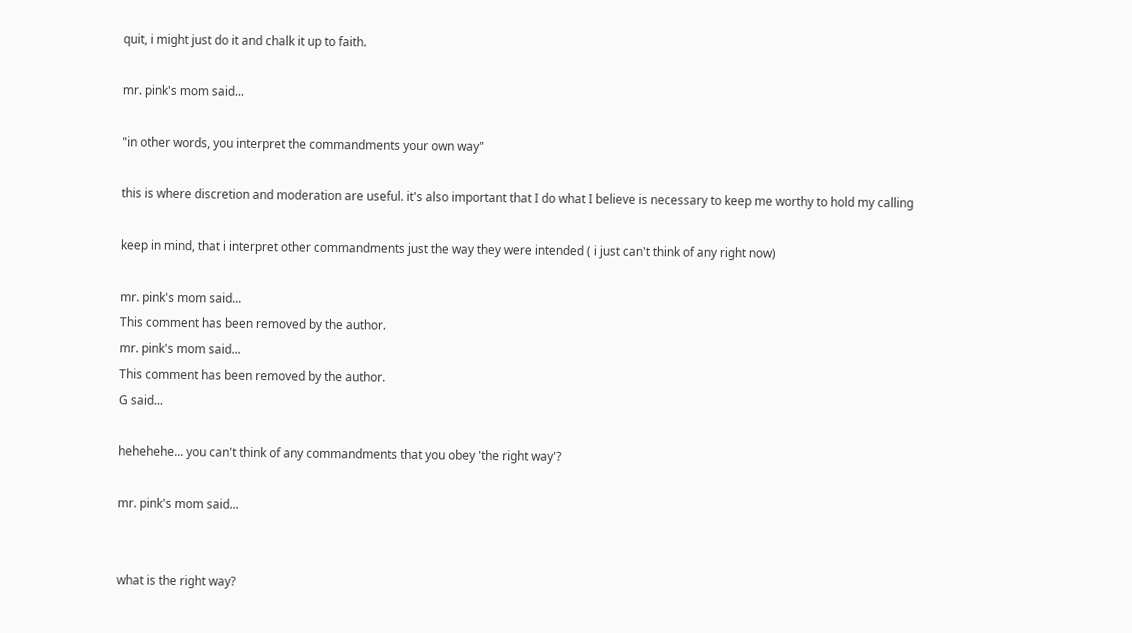quit, i might just do it and chalk it up to faith.

mr. pink's mom said...

"in other words, you interpret the commandments your own way"

this is where discretion and moderation are useful. it's also important that I do what I believe is necessary to keep me worthy to hold my calling

keep in mind, that i interpret other commandments just the way they were intended ( i just can't think of any right now)

mr. pink's mom said...
This comment has been removed by the author.
mr. pink's mom said...
This comment has been removed by the author.
G said...

hehehehe... you can't think of any commandments that you obey 'the right way'?

mr. pink's mom said...


what is the right way?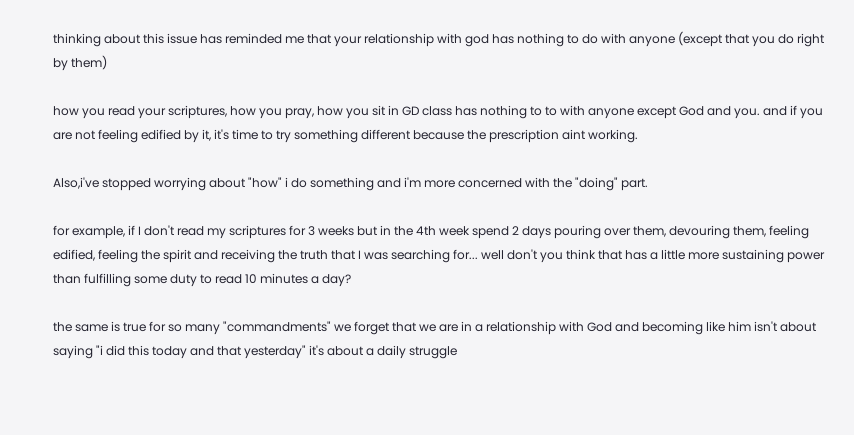thinking about this issue has reminded me that your relationship with god has nothing to do with anyone (except that you do right by them)

how you read your scriptures, how you pray, how you sit in GD class has nothing to to with anyone except God and you. and if you are not feeling edified by it, it's time to try something different because the prescription aint working.

Also,i've stopped worrying about "how" i do something and i'm more concerned with the "doing" part.

for example, if I don't read my scriptures for 3 weeks but in the 4th week spend 2 days pouring over them, devouring them, feeling edified, feeling the spirit and receiving the truth that I was searching for... well don't you think that has a little more sustaining power than fulfilling some duty to read 10 minutes a day?

the same is true for so many "commandments" we forget that we are in a relationship with God and becoming like him isn't about saying "i did this today and that yesterday" it's about a daily struggle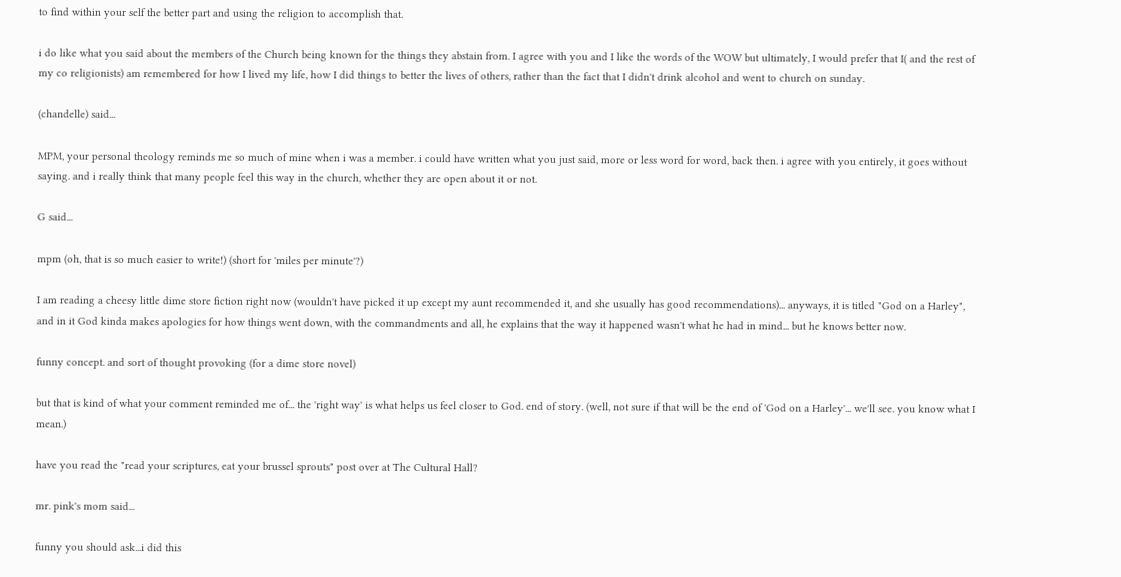to find within your self the better part and using the religion to accomplish that.

i do like what you said about the members of the Church being known for the things they abstain from. I agree with you and I like the words of the WOW but ultimately, I would prefer that I( and the rest of my co religionists) am remembered for how I lived my life, how I did things to better the lives of others, rather than the fact that I didn't drink alcohol and went to church on sunday.

(chandelle) said...

MPM, your personal theology reminds me so much of mine when i was a member. i could have written what you just said, more or less word for word, back then. i agree with you entirely, it goes without saying. and i really think that many people feel this way in the church, whether they are open about it or not.

G said...

mpm (oh, that is so much easier to write!) (short for 'miles per minute'?)

I am reading a cheesy little dime store fiction right now (wouldn't have picked it up except my aunt recommended it, and she usually has good recommendations)... anyways, it is titled "God on a Harley", and in it God kinda makes apologies for how things went down, with the commandments and all, he explains that the way it happened wasn't what he had in mind... but he knows better now.

funny concept. and sort of thought provoking (for a dime store novel)

but that is kind of what your comment reminded me of... the 'right way' is what helps us feel closer to God. end of story. (well, not sure if that will be the end of 'God on a Harley'... we'll see. you know what I mean.)

have you read the "read your scriptures, eat your brussel sprouts" post over at The Cultural Hall?

mr. pink's mom said...

funny you should ask...i did this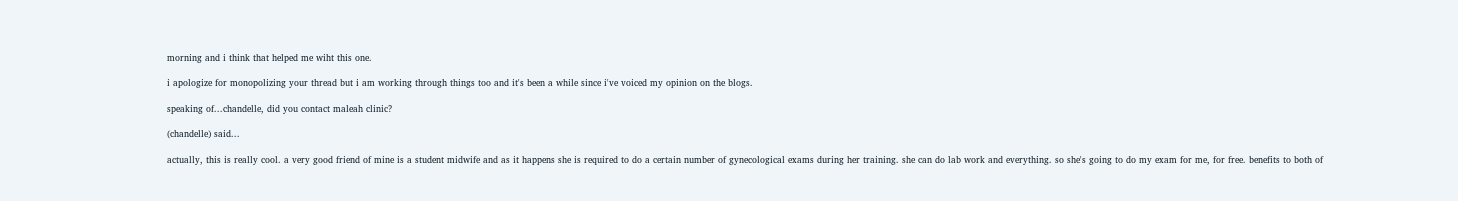morning and i think that helped me wiht this one.

i apologize for monopolizing your thread but i am working through things too and it's been a while since i've voiced my opinion on the blogs.

speaking of...chandelle, did you contact maleah clinic?

(chandelle) said...

actually, this is really cool. a very good friend of mine is a student midwife and as it happens she is required to do a certain number of gynecological exams during her training. she can do lab work and everything. so she's going to do my exam for me, for free. benefits to both of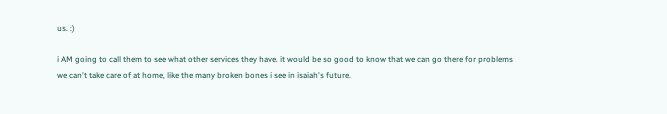us. :)

i AM going to call them to see what other services they have. it would be so good to know that we can go there for problems we can't take care of at home, like the many broken bones i see in isaiah's future.